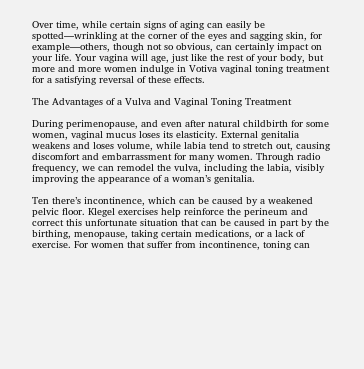Over time, while certain signs of aging can easily be spotted—wrinkling at the corner of the eyes and sagging skin, for example—others, though not so obvious, can certainly impact on your life. Your vagina will age, just like the rest of your body, but more and more women indulge in Votiva vaginal toning treatment for a satisfying reversal of these effects.

The Advantages of a Vulva and Vaginal Toning Treatment

During perimenopause, and even after natural childbirth for some women, vaginal mucus loses its elasticity. External genitalia weakens and loses volume, while labia tend to stretch out, causing discomfort and embarrassment for many women. Through radio frequency, we can remodel the vulva, including the labia, visibly improving the appearance of a woman’s genitalia.

Ten there’s incontinence, which can be caused by a weakened pelvic floor. Klegel exercises help reinforce the perineum and correct this unfortunate situation that can be caused in part by the birthing, menopause, taking certain medications, or a lack of exercise. For women that suffer from incontinence, toning can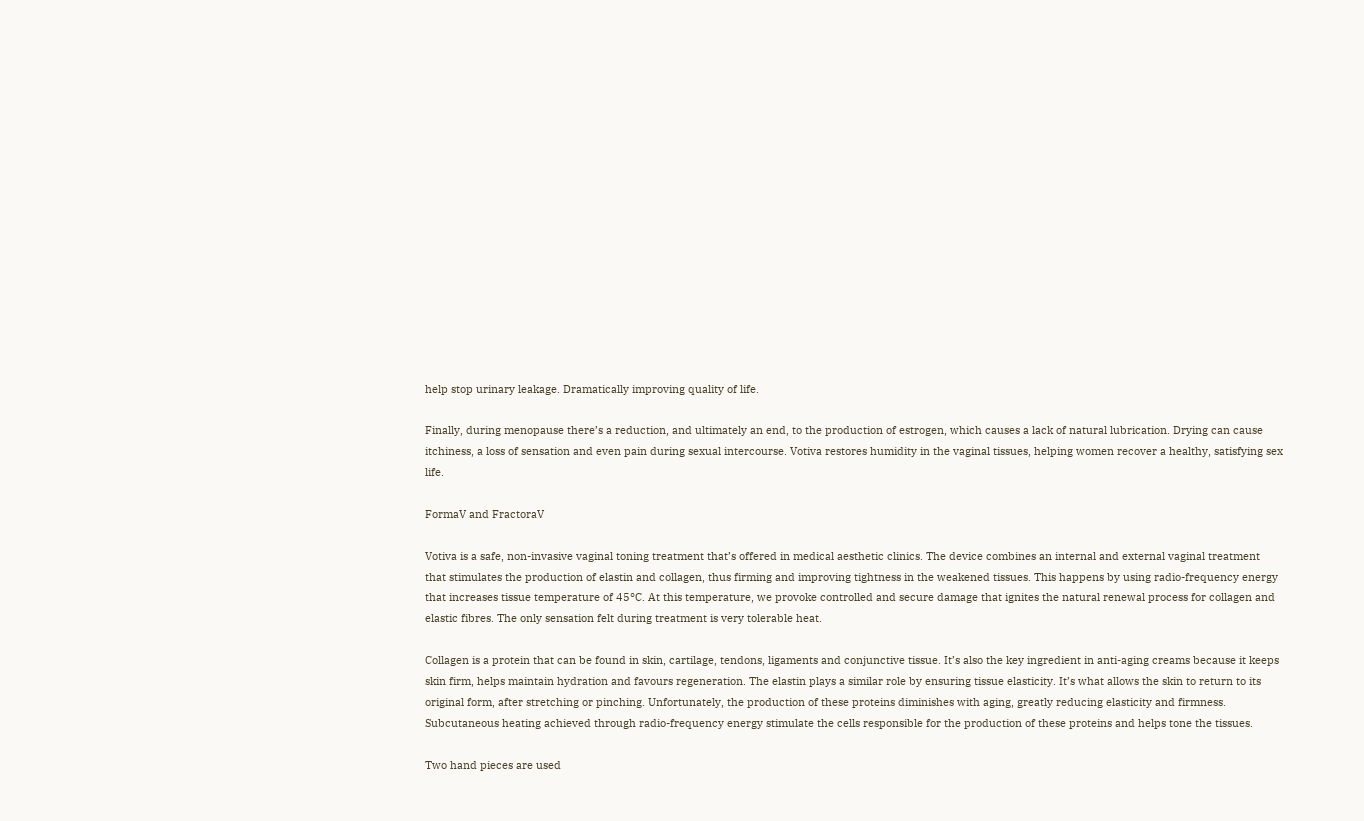help stop urinary leakage. Dramatically improving quality of life.

Finally, during menopause there’s a reduction, and ultimately an end, to the production of estrogen, which causes a lack of natural lubrication. Drying can cause itchiness, a loss of sensation and even pain during sexual intercourse. Votiva restores humidity in the vaginal tissues, helping women recover a healthy, satisfying sex life.

FormaV and FractoraV

Votiva is a safe, non-invasive vaginal toning treatment that’s offered in medical aesthetic clinics. The device combines an internal and external vaginal treatment that stimulates the production of elastin and collagen, thus firming and improving tightness in the weakened tissues. This happens by using radio-frequency energy that increases tissue temperature of 45°C. At this temperature, we provoke controlled and secure damage that ignites the natural renewal process for collagen and elastic fibres. The only sensation felt during treatment is very tolerable heat.

Collagen is a protein that can be found in skin, cartilage, tendons, ligaments and conjunctive tissue. It’s also the key ingredient in anti-aging creams because it keeps skin firm, helps maintain hydration and favours regeneration. The elastin plays a similar role by ensuring tissue elasticity. It’s what allows the skin to return to its original form, after stretching or pinching. Unfortunately, the production of these proteins diminishes with aging, greatly reducing elasticity and firmness. Subcutaneous heating achieved through radio-frequency energy stimulate the cells responsible for the production of these proteins and helps tone the tissues.

Two hand pieces are used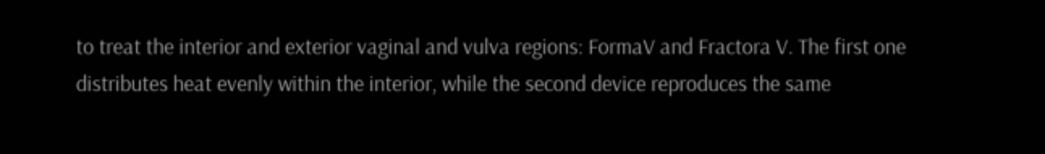to treat the interior and exterior vaginal and vulva regions: FormaV and Fractora V. The first one distributes heat evenly within the interior, while the second device reproduces the same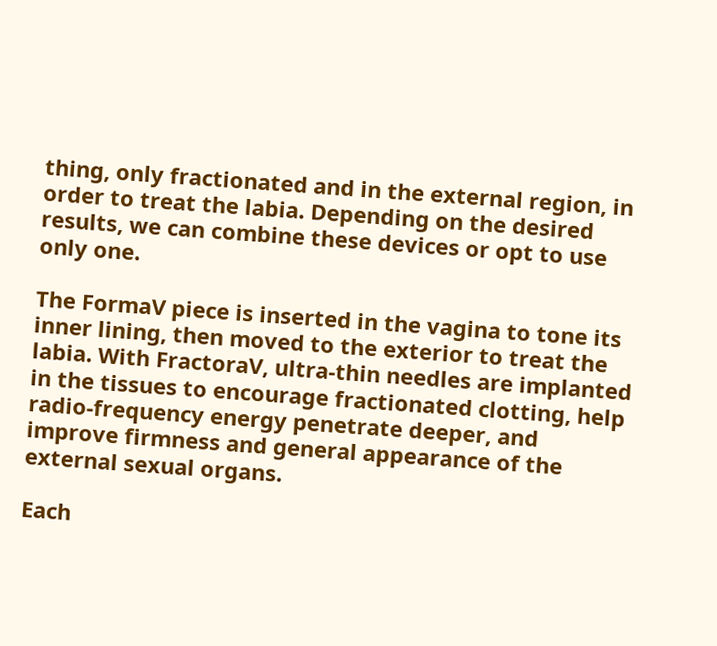thing, only fractionated and in the external region, in order to treat the labia. Depending on the desired results, we can combine these devices or opt to use only one.

The FormaV piece is inserted in the vagina to tone its inner lining, then moved to the exterior to treat the labia. With FractoraV, ultra-thin needles are implanted in the tissues to encourage fractionated clotting, help radio-frequency energy penetrate deeper, and improve firmness and general appearance of the external sexual organs.

Each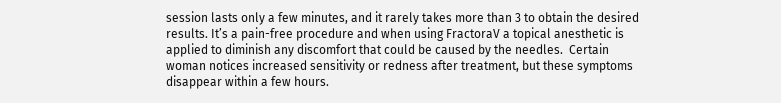session lasts only a few minutes, and it rarely takes more than 3 to obtain the desired results. It’s a pain-free procedure and when using FractoraV a topical anesthetic is applied to diminish any discomfort that could be caused by the needles.  Certain woman notices increased sensitivity or redness after treatment, but these symptoms disappear within a few hours.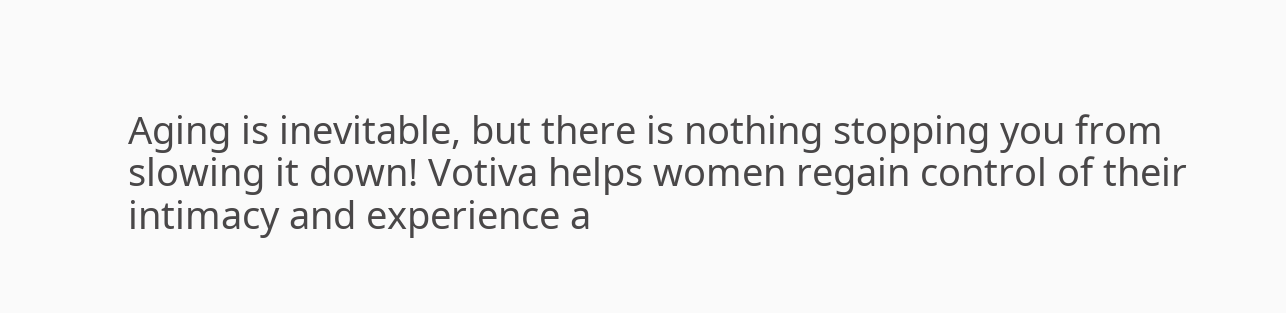Aging is inevitable, but there is nothing stopping you from slowing it down! Votiva helps women regain control of their intimacy and experience a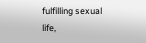fulfilling sexual life,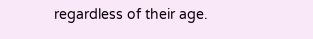regardless of their age.